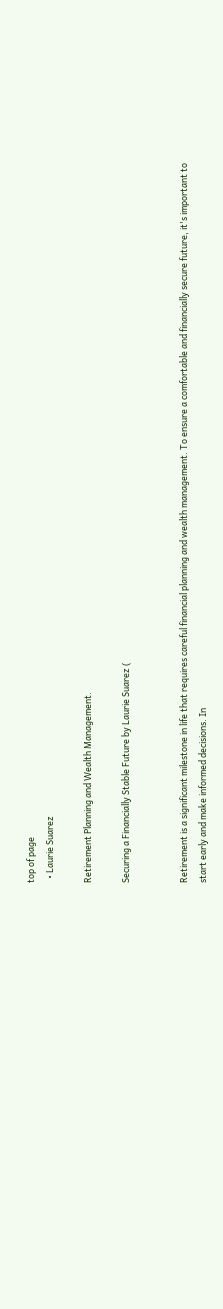top of page
  • Laurie Suarez

Retirement Planning and Wealth Management.

Securing a Financially Stable Future by Laurie Suarez (


Retirement is a significant milestone in life that requires careful financial planning and wealth management. To ensure a comfortable and financially secure future, it's important to start early and make informed decisions. In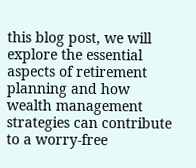this blog post, we will explore the essential aspects of retirement planning and how wealth management strategies can contribute to a worry-free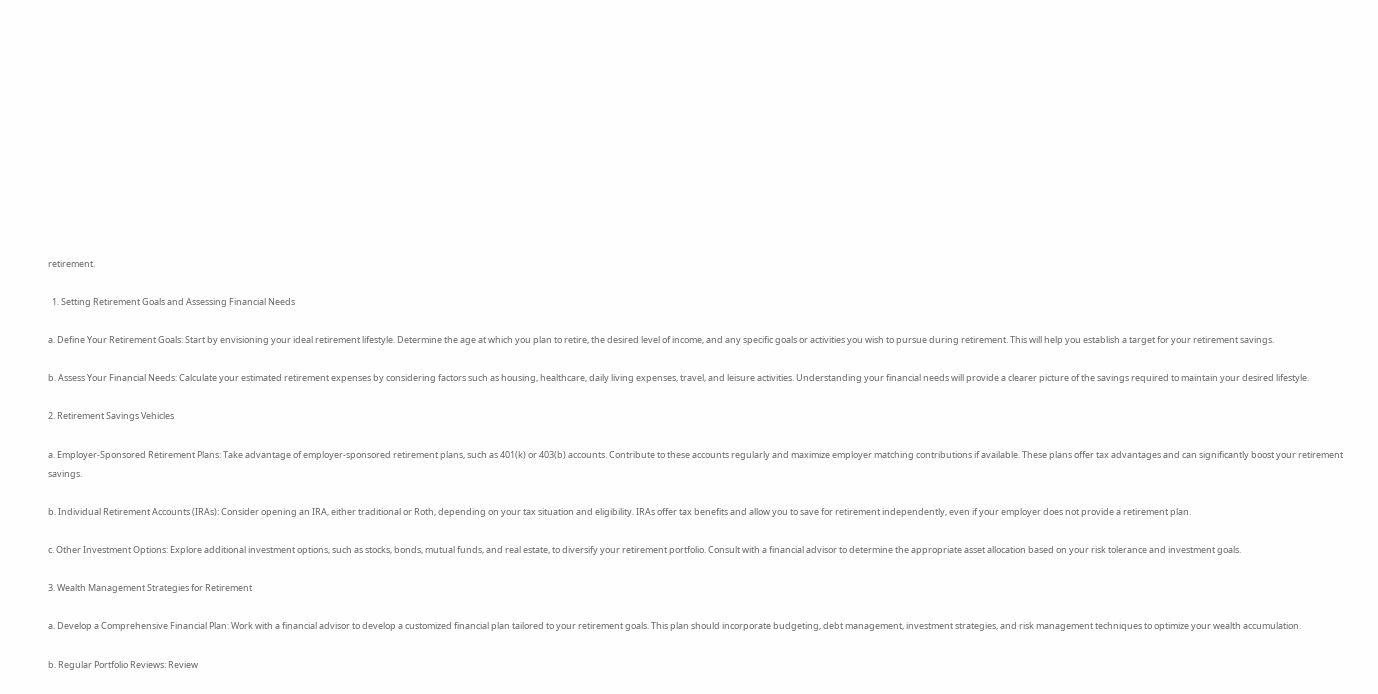retirement.

  1. Setting Retirement Goals and Assessing Financial Needs

a. Define Your Retirement Goals: Start by envisioning your ideal retirement lifestyle. Determine the age at which you plan to retire, the desired level of income, and any specific goals or activities you wish to pursue during retirement. This will help you establish a target for your retirement savings.

b. Assess Your Financial Needs: Calculate your estimated retirement expenses by considering factors such as housing, healthcare, daily living expenses, travel, and leisure activities. Understanding your financial needs will provide a clearer picture of the savings required to maintain your desired lifestyle.

2. Retirement Savings Vehicles

a. Employer-Sponsored Retirement Plans: Take advantage of employer-sponsored retirement plans, such as 401(k) or 403(b) accounts. Contribute to these accounts regularly and maximize employer matching contributions if available. These plans offer tax advantages and can significantly boost your retirement savings.

b. Individual Retirement Accounts (IRAs): Consider opening an IRA, either traditional or Roth, depending on your tax situation and eligibility. IRAs offer tax benefits and allow you to save for retirement independently, even if your employer does not provide a retirement plan.

c. Other Investment Options: Explore additional investment options, such as stocks, bonds, mutual funds, and real estate, to diversify your retirement portfolio. Consult with a financial advisor to determine the appropriate asset allocation based on your risk tolerance and investment goals.

3. Wealth Management Strategies for Retirement

a. Develop a Comprehensive Financial Plan: Work with a financial advisor to develop a customized financial plan tailored to your retirement goals. This plan should incorporate budgeting, debt management, investment strategies, and risk management techniques to optimize your wealth accumulation.

b. Regular Portfolio Reviews: Review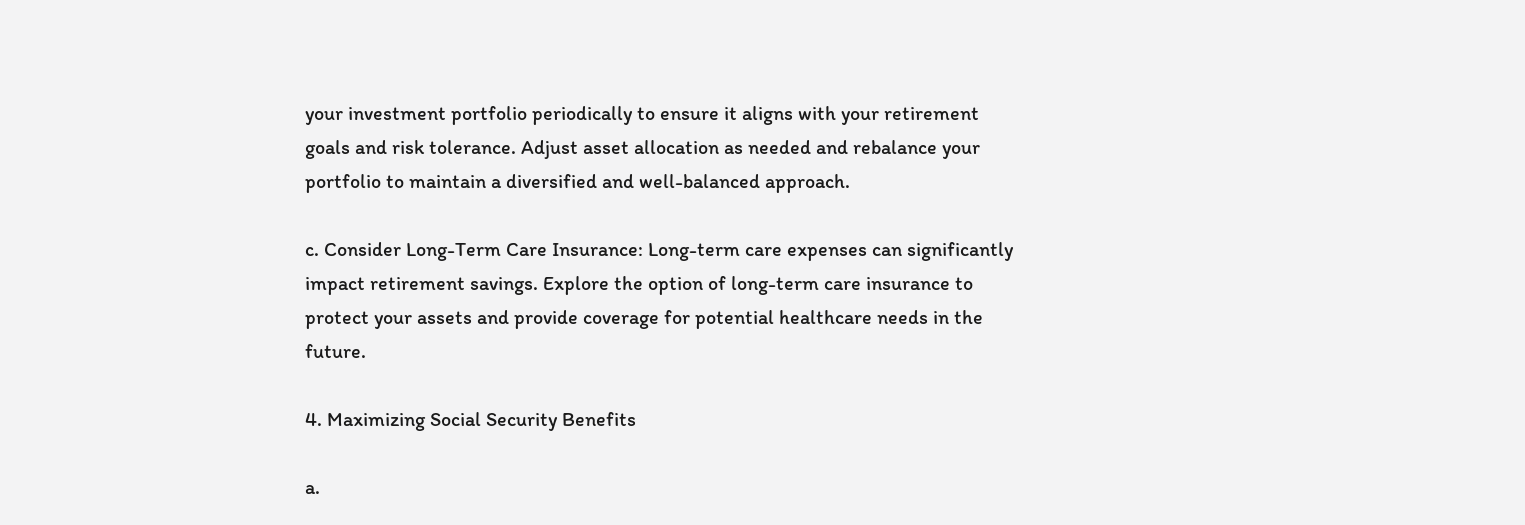your investment portfolio periodically to ensure it aligns with your retirement goals and risk tolerance. Adjust asset allocation as needed and rebalance your portfolio to maintain a diversified and well-balanced approach.

c. Consider Long-Term Care Insurance: Long-term care expenses can significantly impact retirement savings. Explore the option of long-term care insurance to protect your assets and provide coverage for potential healthcare needs in the future.

4. Maximizing Social Security Benefits

a.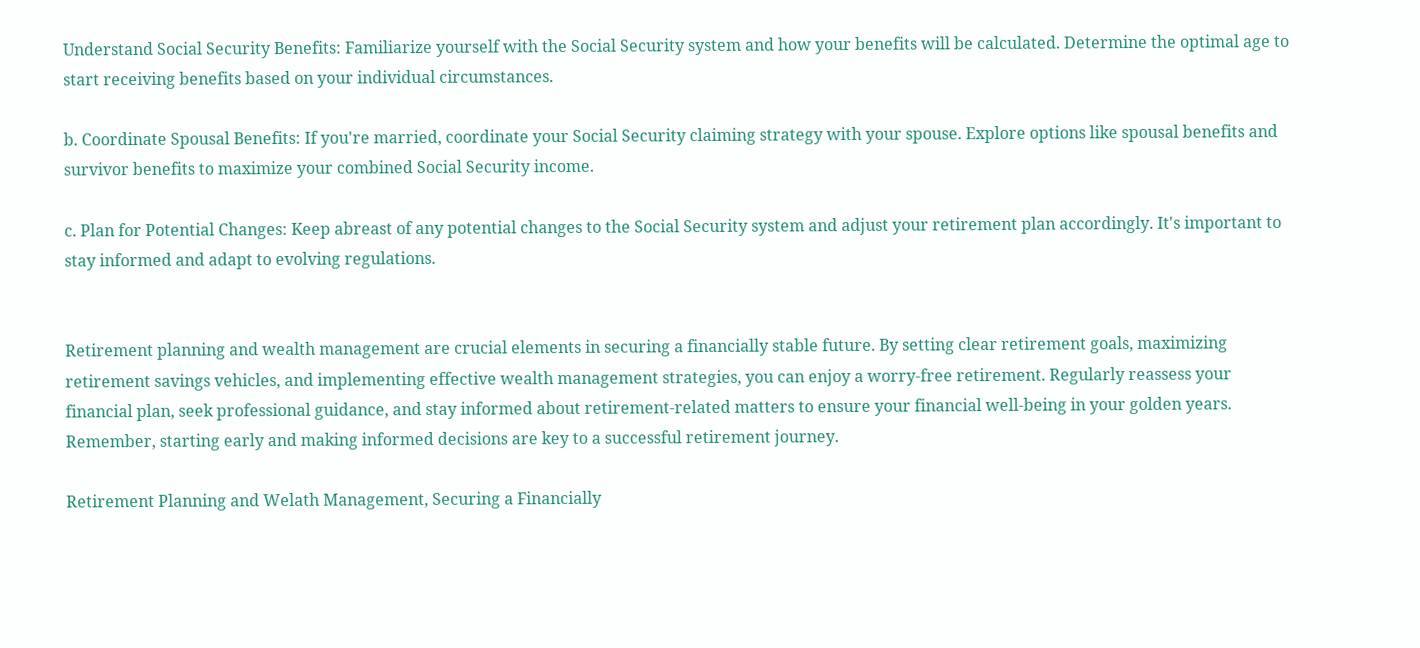Understand Social Security Benefits: Familiarize yourself with the Social Security system and how your benefits will be calculated. Determine the optimal age to start receiving benefits based on your individual circumstances.

b. Coordinate Spousal Benefits: If you're married, coordinate your Social Security claiming strategy with your spouse. Explore options like spousal benefits and survivor benefits to maximize your combined Social Security income.

c. Plan for Potential Changes: Keep abreast of any potential changes to the Social Security system and adjust your retirement plan accordingly. It's important to stay informed and adapt to evolving regulations.


Retirement planning and wealth management are crucial elements in securing a financially stable future. By setting clear retirement goals, maximizing retirement savings vehicles, and implementing effective wealth management strategies, you can enjoy a worry-free retirement. Regularly reassess your financial plan, seek professional guidance, and stay informed about retirement-related matters to ensure your financial well-being in your golden years. Remember, starting early and making informed decisions are key to a successful retirement journey.

Retirement Planning and Welath Management, Securing a Financially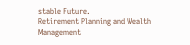stable Future.
Retirement Planning and Wealth Management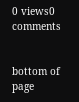0 views0 comments


bottom of page